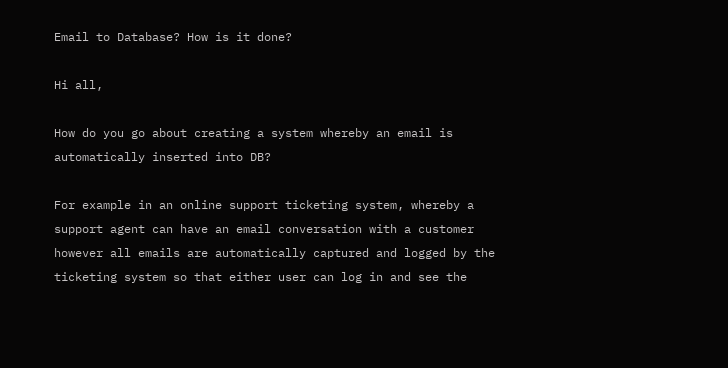Email to Database? How is it done?

Hi all,

How do you go about creating a system whereby an email is automatically inserted into DB?

For example in an online support ticketing system, whereby a support agent can have an email conversation with a customer however all emails are automatically captured and logged by the ticketing system so that either user can log in and see the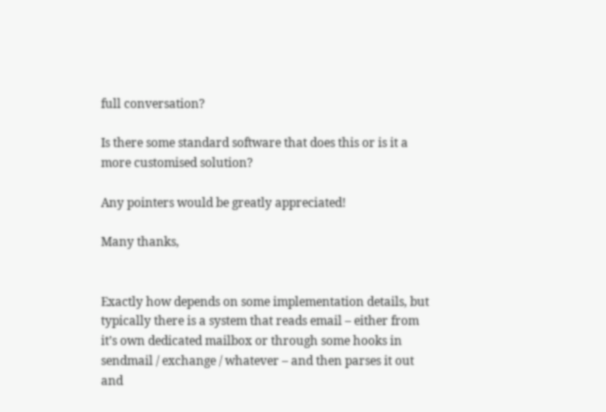full conversation?

Is there some standard software that does this or is it a more customised solution?

Any pointers would be greatly appreciated!

Many thanks,


Exactly how depends on some implementation details, but typically there is a system that reads email – either from it’s own dedicated mailbox or through some hooks in sendmail / exchange / whatever – and then parses it out and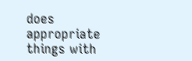does appropriate things with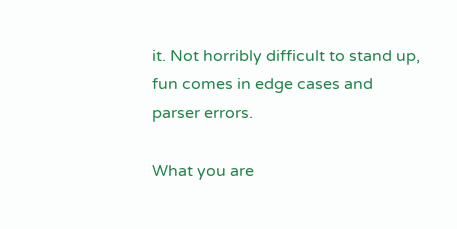it. Not horribly difficult to stand up, fun comes in edge cases and parser errors.

What you are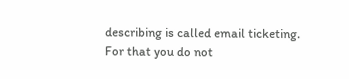describing is called email ticketing. For that you do not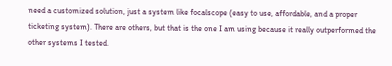need a customized solution, just a system like focalscope (easy to use, affordable, and a proper ticketing system). There are others, but that is the one I am using because it really outperformed the other systems I tested.